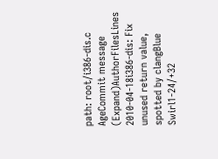path: root/i386-dis.c
AgeCommit message (Expand)AuthorFilesLines
2010-04-18i386-dis: Fix unused return value, spotted by clangBlue Swirl1-24/+32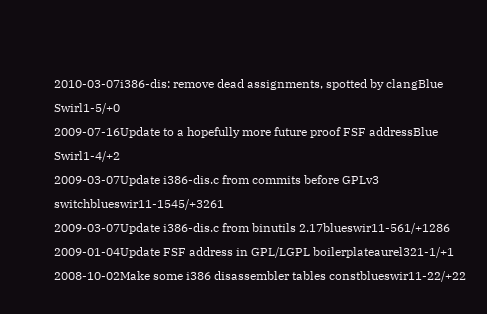2010-03-07i386-dis: remove dead assignments, spotted by clangBlue Swirl1-5/+0
2009-07-16Update to a hopefully more future proof FSF addressBlue Swirl1-4/+2
2009-03-07Update i386-dis.c from commits before GPLv3 switchblueswir11-1545/+3261
2009-03-07Update i386-dis.c from binutils 2.17blueswir11-561/+1286
2009-01-04Update FSF address in GPL/LGPL boilerplateaurel321-1/+1
2008-10-02Make some i386 disassembler tables constblueswir11-22/+22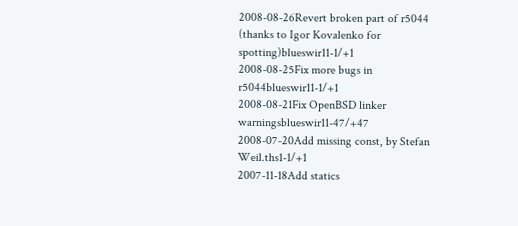2008-08-26Revert broken part of r5044 (thanks to Igor Kovalenko for spotting)blueswir11-1/+1
2008-08-25Fix more bugs in r5044blueswir11-1/+1
2008-08-21Fix OpenBSD linker warningsblueswir11-47/+47
2008-07-20Add missing const, by Stefan Weil.ths1-1/+1
2007-11-18Add statics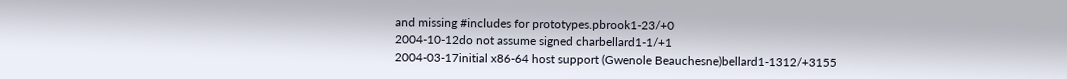and missing #includes for prototypes.pbrook1-23/+0
2004-10-12do not assume signed charbellard1-1/+1
2004-03-17initial x86-64 host support (Gwenole Beauchesne)bellard1-1312/+3155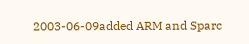2003-06-09added ARM and Sparc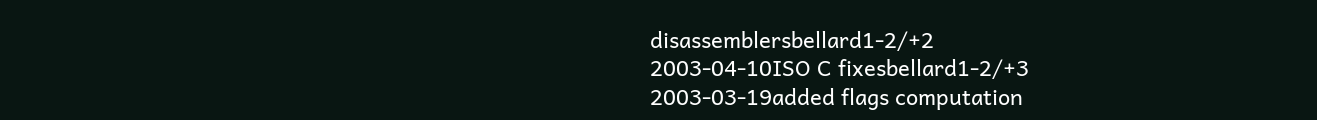disassemblersbellard1-2/+2
2003-04-10ISO C fixesbellard1-2/+3
2003-03-19added flags computation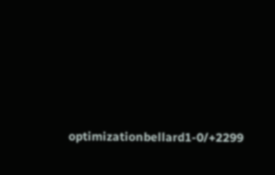optimizationbellard1-0/+2299